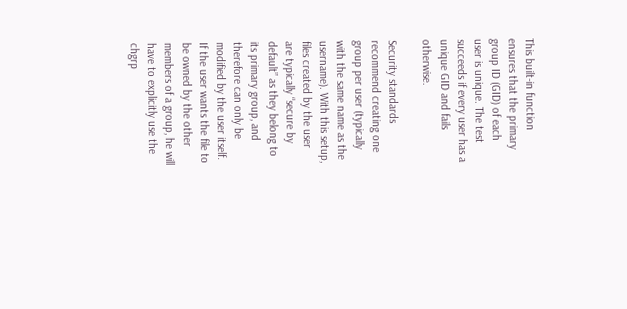This built-in function ensures that the primary group ID (GID) of each user is unique. The test succeeds if every user has a unique GID and fails otherwise.

Security standards recommend creating one group per user (typically with the same name as the username). With this setup, files created by the user are typically “secure by default” as they belong to its primary group, and therefore can only be modified by the user itself. If the user wants the file to be owned by the other members of a group, he will have to explicitly use the chgrp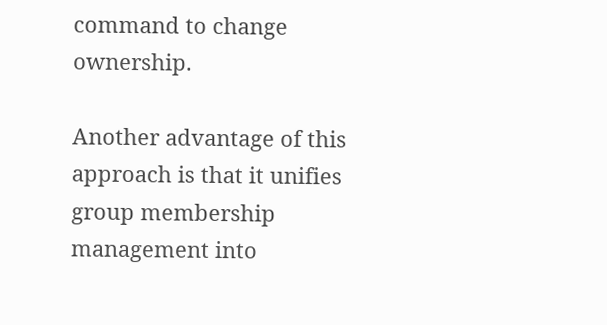command to change ownership.

Another advantage of this approach is that it unifies group membership management into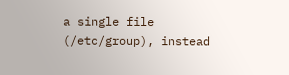a single file (/etc/group), instead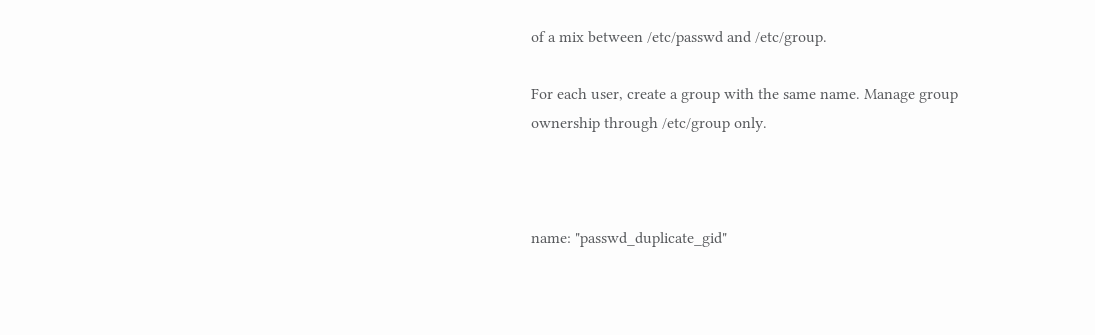of a mix between /etc/passwd and /etc/group.

For each user, create a group with the same name. Manage group ownership through /etc/group only.



name: "passwd_duplicate_gid"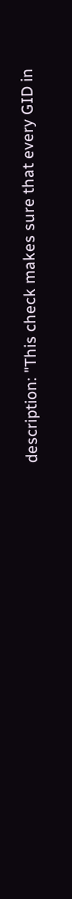description: "This check makes sure that every GID in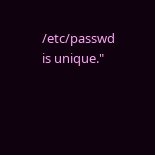/etc/passwd is unique."